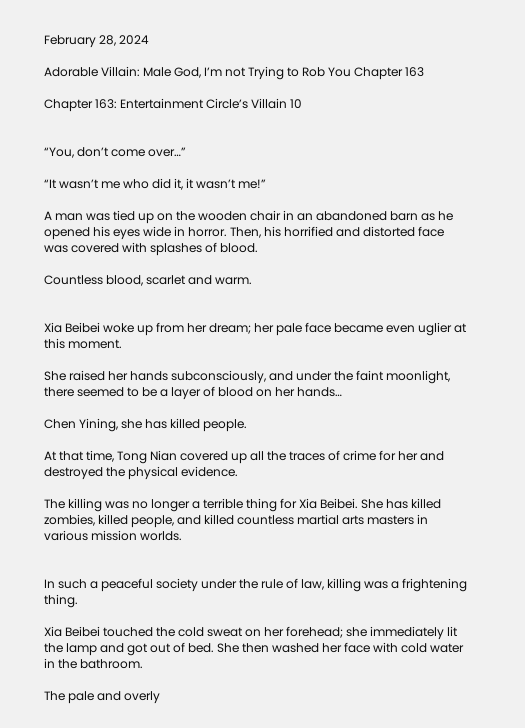February 28, 2024

Adorable Villain: Male God, I’m not Trying to Rob You Chapter 163

Chapter 163: Entertainment Circle’s Villain 10


“You, don’t come over…”

“It wasn’t me who did it, it wasn’t me!”

A man was tied up on the wooden chair in an abandoned barn as he opened his eyes wide in horror. Then, his horrified and distorted face was covered with splashes of blood.

Countless blood, scarlet and warm.


Xia Beibei woke up from her dream; her pale face became even uglier at this moment.

She raised her hands subconsciously, and under the faint moonlight, there seemed to be a layer of blood on her hands…

Chen Yining, she has killed people.

At that time, Tong Nian covered up all the traces of crime for her and destroyed the physical evidence.

The killing was no longer a terrible thing for Xia Beibei. She has killed zombies, killed people, and killed countless martial arts masters in various mission worlds.


In such a peaceful society under the rule of law, killing was a frightening thing.

Xia Beibei touched the cold sweat on her forehead; she immediately lit the lamp and got out of bed. She then washed her face with cold water in the bathroom.

The pale and overly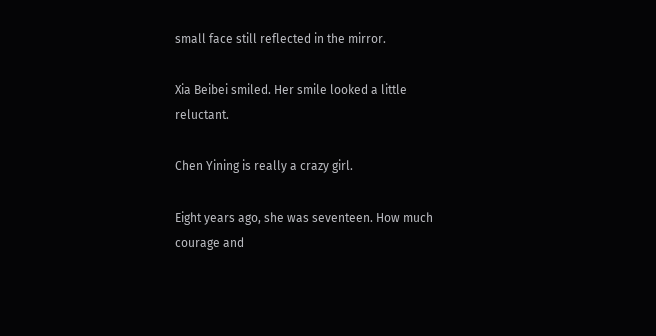small face still reflected in the mirror.

Xia Beibei smiled. Her smile looked a little reluctant.

Chen Yining is really a crazy girl.

Eight years ago, she was seventeen. How much courage and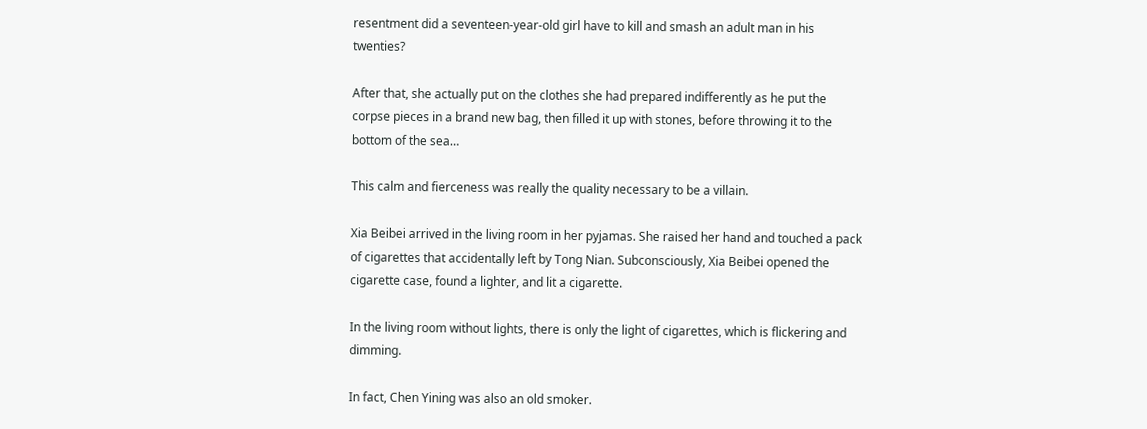resentment did a seventeen-year-old girl have to kill and smash an adult man in his twenties?

After that, she actually put on the clothes she had prepared indifferently as he put the corpse pieces in a brand new bag, then filled it up with stones, before throwing it to the bottom of the sea…

This calm and fierceness was really the quality necessary to be a villain.

Xia Beibei arrived in the living room in her pyjamas. She raised her hand and touched a pack of cigarettes that accidentally left by Tong Nian. Subconsciously, Xia Beibei opened the cigarette case, found a lighter, and lit a cigarette.

In the living room without lights, there is only the light of cigarettes, which is flickering and dimming.

In fact, Chen Yining was also an old smoker.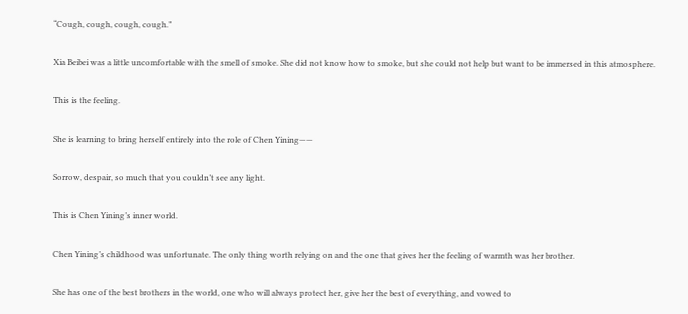“Cough, cough, cough, cough.”

Xia Beibei was a little uncomfortable with the smell of smoke. She did not know how to smoke, but she could not help but want to be immersed in this atmosphere.

This is the feeling.

She is learning to bring herself entirely into the role of Chen Yining——

Sorrow, despair, so much that you couldn’t see any light.

This is Chen Yining’s inner world.

Chen Yining’s childhood was unfortunate. The only thing worth relying on and the one that gives her the feeling of warmth was her brother.

She has one of the best brothers in the world, one who will always protect her, give her the best of everything, and vowed to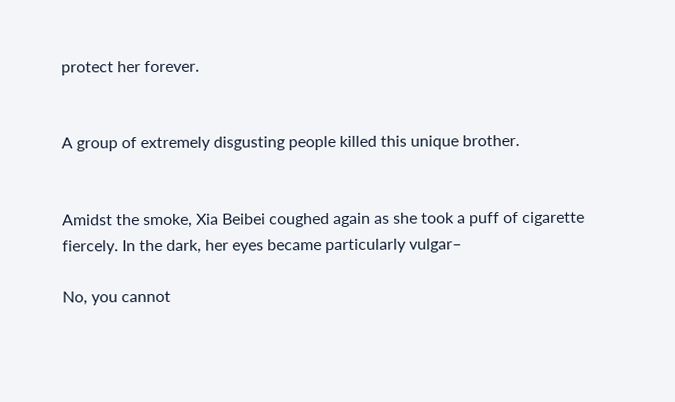protect her forever.


A group of extremely disgusting people killed this unique brother.


Amidst the smoke, Xia Beibei coughed again as she took a puff of cigarette fiercely. In the dark, her eyes became particularly vulgar–

No, you cannot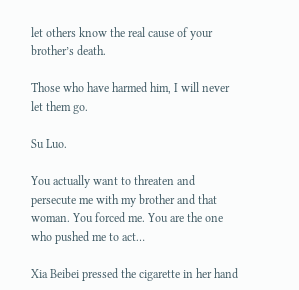let others know the real cause of your brother’s death.

Those who have harmed him, I will never let them go.

Su Luo.

You actually want to threaten and persecute me with my brother and that woman. You forced me. You are the one who pushed me to act…

Xia Beibei pressed the cigarette in her hand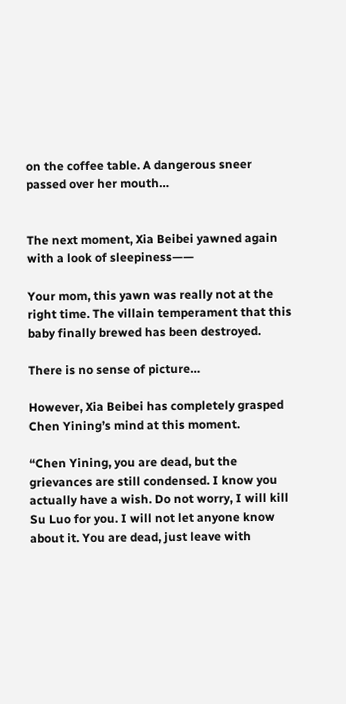on the coffee table. A dangerous sneer passed over her mouth…


The next moment, Xia Beibei yawned again with a look of sleepiness——

Your mom, this yawn was really not at the right time. The villain temperament that this baby finally brewed has been destroyed.

There is no sense of picture…

However, Xia Beibei has completely grasped Chen Yining’s mind at this moment.

“Chen Yining, you are dead, but the grievances are still condensed. I know you actually have a wish. Do not worry, I will kill Su Luo for you. I will not let anyone know about it. You are dead, just leave with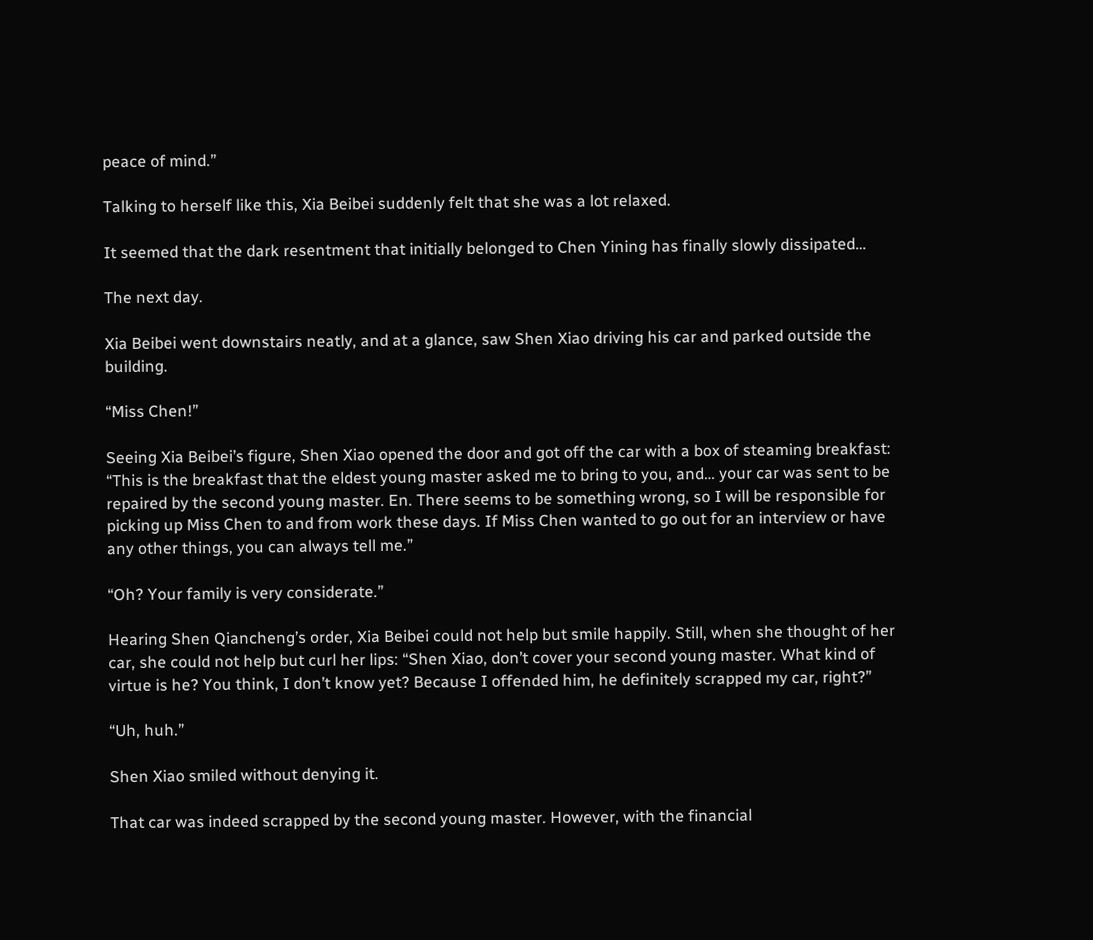peace of mind.”

Talking to herself like this, Xia Beibei suddenly felt that she was a lot relaxed.

It seemed that the dark resentment that initially belonged to Chen Yining has finally slowly dissipated…

The next day.

Xia Beibei went downstairs neatly, and at a glance, saw Shen Xiao driving his car and parked outside the building.

“Miss Chen!”

Seeing Xia Beibei’s figure, Shen Xiao opened the door and got off the car with a box of steaming breakfast: “This is the breakfast that the eldest young master asked me to bring to you, and… your car was sent to be repaired by the second young master. En. There seems to be something wrong, so I will be responsible for picking up Miss Chen to and from work these days. If Miss Chen wanted to go out for an interview or have any other things, you can always tell me.”

“Oh? Your family is very considerate.”

Hearing Shen Qiancheng’s order, Xia Beibei could not help but smile happily. Still, when she thought of her car, she could not help but curl her lips: “Shen Xiao, don’t cover your second young master. What kind of virtue is he? You think, I don’t know yet? Because I offended him, he definitely scrapped my car, right?”

“Uh, huh.”

Shen Xiao smiled without denying it.

That car was indeed scrapped by the second young master. However, with the financial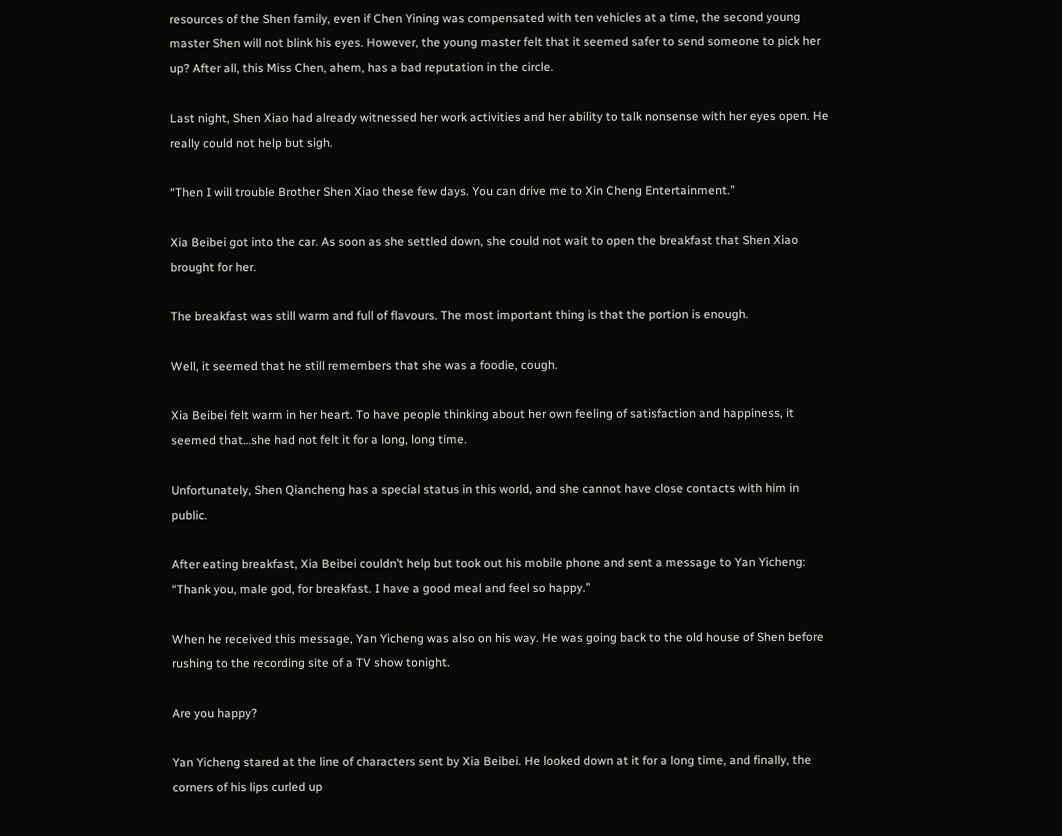resources of the Shen family, even if Chen Yining was compensated with ten vehicles at a time, the second young master Shen will not blink his eyes. However, the young master felt that it seemed safer to send someone to pick her up? After all, this Miss Chen, ahem, has a bad reputation in the circle.

Last night, Shen Xiao had already witnessed her work activities and her ability to talk nonsense with her eyes open. He really could not help but sigh.

“Then I will trouble Brother Shen Xiao these few days. You can drive me to Xin Cheng Entertainment.”

Xia Beibei got into the car. As soon as she settled down, she could not wait to open the breakfast that Shen Xiao brought for her.

The breakfast was still warm and full of flavours. The most important thing is that the portion is enough.

Well, it seemed that he still remembers that she was a foodie, cough.

Xia Beibei felt warm in her heart. To have people thinking about her own feeling of satisfaction and happiness, it seemed that…she had not felt it for a long, long time.

Unfortunately, Shen Qiancheng has a special status in this world, and she cannot have close contacts with him in public.

After eating breakfast, Xia Beibei couldn’t help but took out his mobile phone and sent a message to Yan Yicheng: “Thank you, male god, for breakfast. I have a good meal and feel so happy.”

When he received this message, Yan Yicheng was also on his way. He was going back to the old house of Shen before rushing to the recording site of a TV show tonight.

Are you happy?

Yan Yicheng stared at the line of characters sent by Xia Beibei. He looked down at it for a long time, and finally, the corners of his lips curled up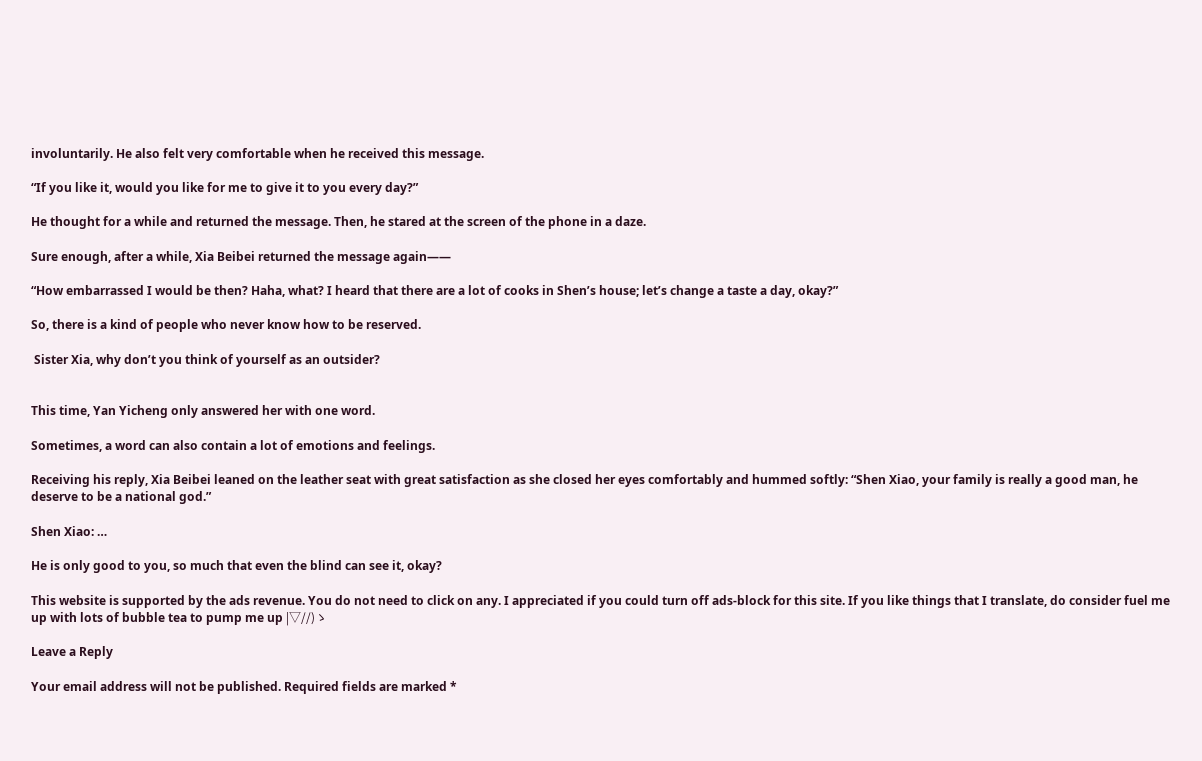involuntarily. He also felt very comfortable when he received this message.

“If you like it, would you like for me to give it to you every day?”

He thought for a while and returned the message. Then, he stared at the screen of the phone in a daze.

Sure enough, after a while, Xia Beibei returned the message again——

“How embarrassed I would be then? Haha, what? I heard that there are a lot of cooks in Shen’s house; let’s change a taste a day, okay?”

So, there is a kind of people who never know how to be reserved.

 Sister Xia, why don’t you think of yourself as an outsider?


This time, Yan Yicheng only answered her with one word.

Sometimes, a word can also contain a lot of emotions and feelings.

Receiving his reply, Xia Beibei leaned on the leather seat with great satisfaction as she closed her eyes comfortably and hummed softly: “Shen Xiao, your family is really a good man, he deserve to be a national god.”

Shen Xiao: …

He is only good to you, so much that even the blind can see it, okay?

This website is supported by the ads revenue. You do not need to click on any. I appreciated if you could turn off ads-block for this site. If you like things that I translate, do consider fuel me up with lots of bubble tea to pump me up |▽//)ゝ

Leave a Reply

Your email address will not be published. Required fields are marked *